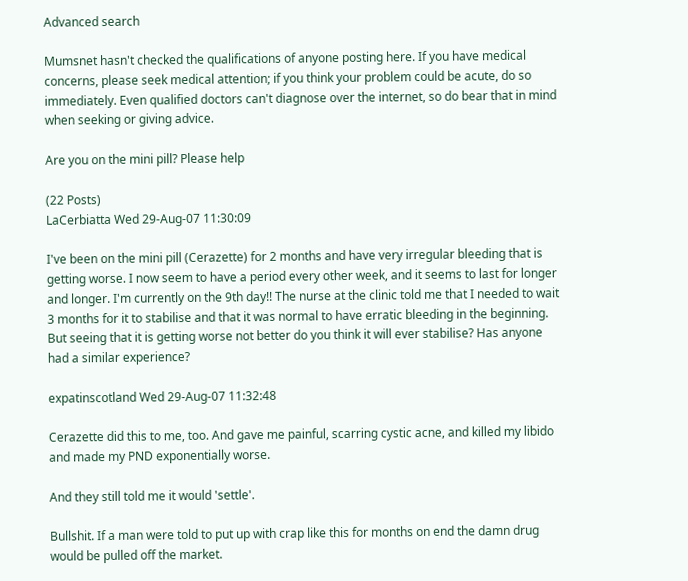Advanced search

Mumsnet hasn't checked the qualifications of anyone posting here. If you have medical concerns, please seek medical attention; if you think your problem could be acute, do so immediately. Even qualified doctors can't diagnose over the internet, so do bear that in mind when seeking or giving advice.

Are you on the mini pill? Please help

(22 Posts)
LaCerbiatta Wed 29-Aug-07 11:30:09

I've been on the mini pill (Cerazette) for 2 months and have very irregular bleeding that is getting worse. I now seem to have a period every other week, and it seems to last for longer and longer. I'm currently on the 9th day!! The nurse at the clinic told me that I needed to wait 3 months for it to stabilise and that it was normal to have erratic bleeding in the beginning. But seeing that it is getting worse not better do you think it will ever stabilise? Has anyone had a similar experience?

expatinscotland Wed 29-Aug-07 11:32:48

Cerazette did this to me, too. And gave me painful, scarring cystic acne, and killed my libido and made my PND exponentially worse.

And they still told me it would 'settle'.

Bullshit. If a man were told to put up with crap like this for months on end the damn drug would be pulled off the market.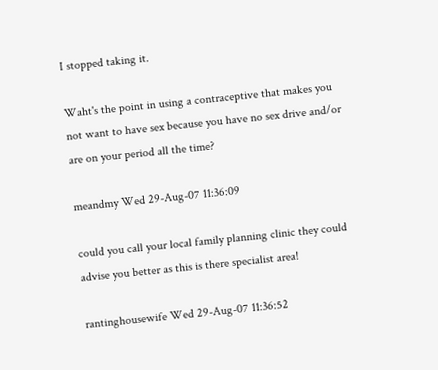I stopped taking it.

Waht's the point in using a contraceptive that makes you not want to have sex because you have no sex drive and/or are on your period all the time?

meandmy Wed 29-Aug-07 11:36:09

could you call your local family planning clinic they could advise you better as this is there specialist area!

rantinghousewife Wed 29-Aug-07 11:36:52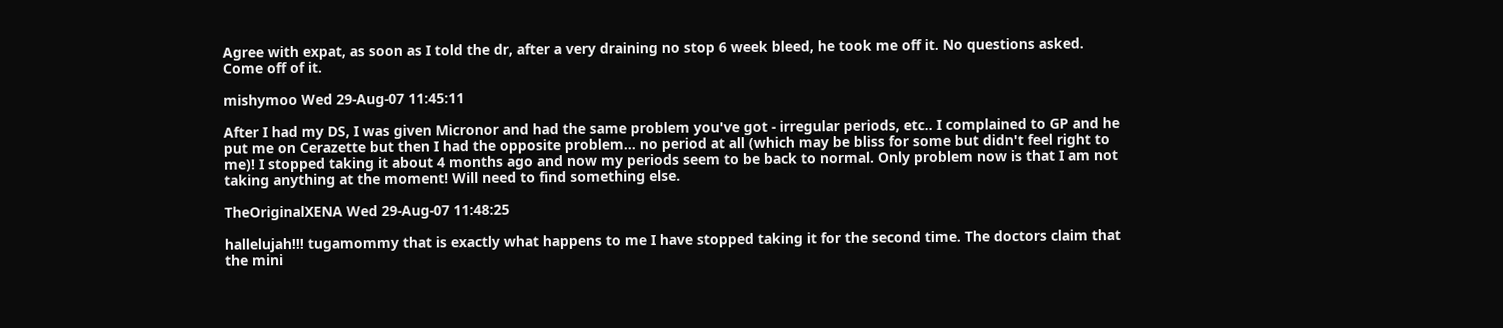Agree with expat, as soon as I told the dr, after a very draining no stop 6 week bleed, he took me off it. No questions asked.
Come off of it.

mishymoo Wed 29-Aug-07 11:45:11

After I had my DS, I was given Micronor and had the same problem you've got - irregular periods, etc.. I complained to GP and he put me on Cerazette but then I had the opposite problem... no period at all (which may be bliss for some but didn't feel right to me)! I stopped taking it about 4 months ago and now my periods seem to be back to normal. Only problem now is that I am not taking anything at the moment! Will need to find something else.

TheOriginalXENA Wed 29-Aug-07 11:48:25

hallelujah!!! tugamommy that is exactly what happens to me I have stopped taking it for the second time. The doctors claim that the mini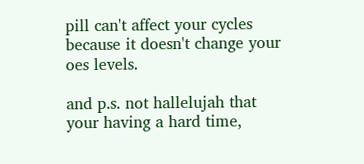pill can't affect your cycles because it doesn't change your oes levels.

and p.s. not hallelujah that your having a hard time,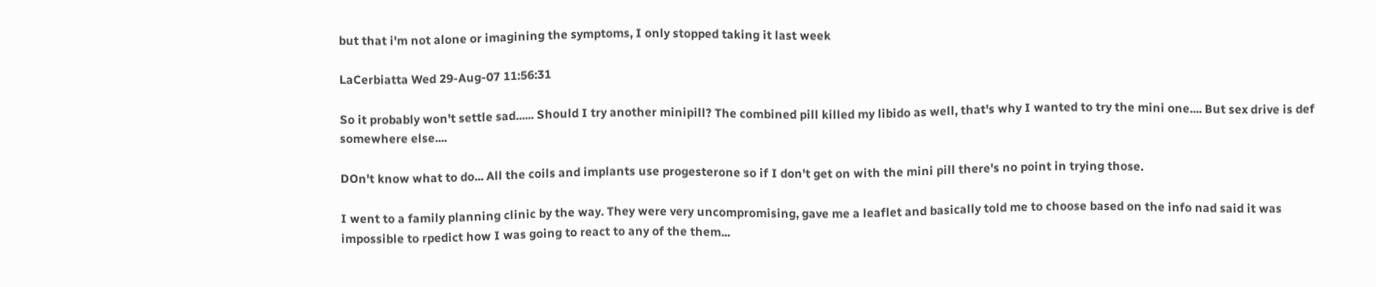but that i'm not alone or imagining the symptoms, I only stopped taking it last week

LaCerbiatta Wed 29-Aug-07 11:56:31

So it probably won't settle sad...... Should I try another minipill? The combined pill killed my libido as well, that's why I wanted to try the mini one.... But sex drive is def somewhere else....

DOn't know what to do... All the coils and implants use progesterone so if I don't get on with the mini pill there's no point in trying those.

I went to a family planning clinic by the way. They were very uncompromising, gave me a leaflet and basically told me to choose based on the info nad said it was impossible to rpedict how I was going to react to any of the them...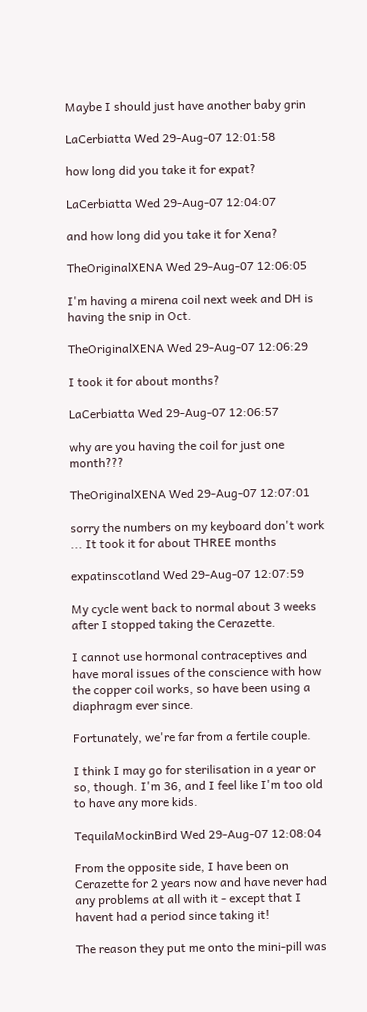Maybe I should just have another baby grin

LaCerbiatta Wed 29-Aug-07 12:01:58

how long did you take it for expat?

LaCerbiatta Wed 29-Aug-07 12:04:07

and how long did you take it for Xena?

TheOriginalXENA Wed 29-Aug-07 12:06:05

I'm having a mirena coil next week and DH is having the snip in Oct.

TheOriginalXENA Wed 29-Aug-07 12:06:29

I took it for about months?

LaCerbiatta Wed 29-Aug-07 12:06:57

why are you having the coil for just one month???

TheOriginalXENA Wed 29-Aug-07 12:07:01

sorry the numbers on my keyboard don't work ... It took it for about THREE months

expatinscotland Wed 29-Aug-07 12:07:59

My cycle went back to normal about 3 weeks after I stopped taking the Cerazette.

I cannot use hormonal contraceptives and have moral issues of the conscience with how the copper coil works, so have been using a diaphragm ever since.

Fortunately, we're far from a fertile couple.

I think I may go for sterilisation in a year or so, though. I'm 36, and I feel like I'm too old to have any more kids.

TequilaMockinBird Wed 29-Aug-07 12:08:04

From the opposite side, I have been on Cerazette for 2 years now and have never had any problems at all with it - except that I havent had a period since taking it!

The reason they put me onto the mini-pill was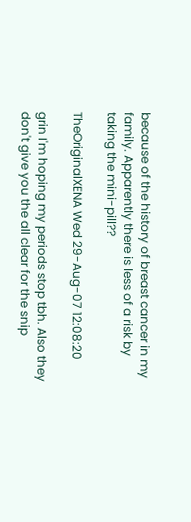because of the history of breast cancer in my family. Apparently there is less of a risk by taking the mini-pill??

TheOriginalXENA Wed 29-Aug-07 12:08:20

grin I'm hoping my periods stop tbh. Also they don't give you the all clear for the snip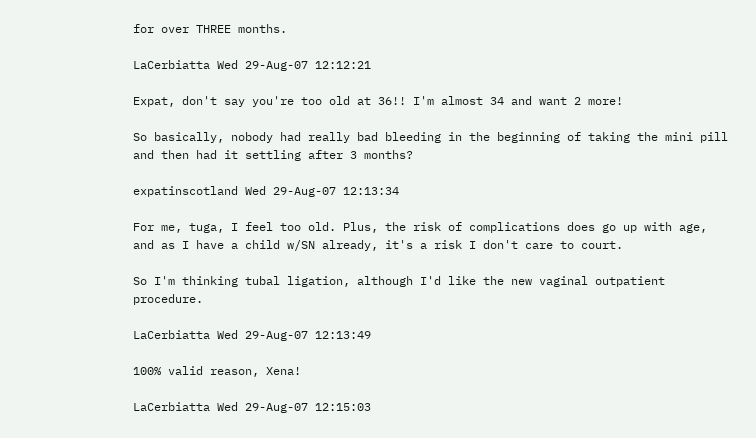for over THREE months.

LaCerbiatta Wed 29-Aug-07 12:12:21

Expat, don't say you're too old at 36!! I'm almost 34 and want 2 more!

So basically, nobody had really bad bleeding in the beginning of taking the mini pill and then had it settling after 3 months?

expatinscotland Wed 29-Aug-07 12:13:34

For me, tuga, I feel too old. Plus, the risk of complications does go up with age, and as I have a child w/SN already, it's a risk I don't care to court.

So I'm thinking tubal ligation, although I'd like the new vaginal outpatient procedure.

LaCerbiatta Wed 29-Aug-07 12:13:49

100% valid reason, Xena!

LaCerbiatta Wed 29-Aug-07 12:15:03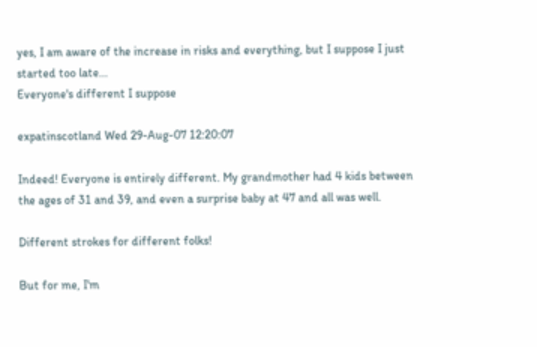yes, I am aware of the increase in risks and everything, but I suppose I just started too late...
Everyone's different I suppose

expatinscotland Wed 29-Aug-07 12:20:07

Indeed! Everyone is entirely different. My grandmother had 4 kids between the ages of 31 and 39, and even a surprise baby at 47 and all was well.

Different strokes for different folks!

But for me, I'm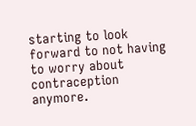starting to look forward to not having to worry about contraception anymore.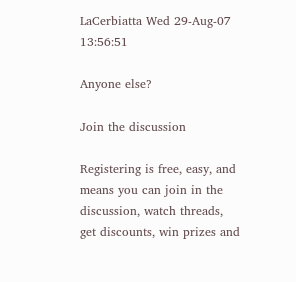LaCerbiatta Wed 29-Aug-07 13:56:51

Anyone else?

Join the discussion

Registering is free, easy, and means you can join in the discussion, watch threads, get discounts, win prizes and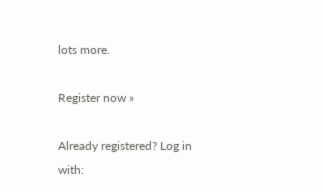lots more.

Register now »

Already registered? Log in with: